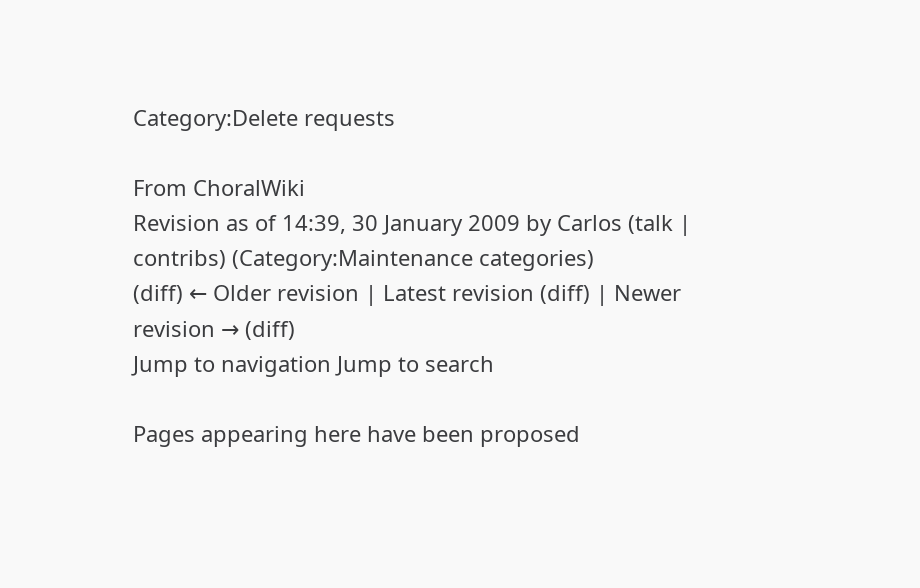Category:Delete requests

From ChoralWiki
Revision as of 14:39, 30 January 2009 by Carlos (talk | contribs) (Category:Maintenance categories)
(diff) ← Older revision | Latest revision (diff) | Newer revision → (diff)
Jump to navigation Jump to search

Pages appearing here have been proposed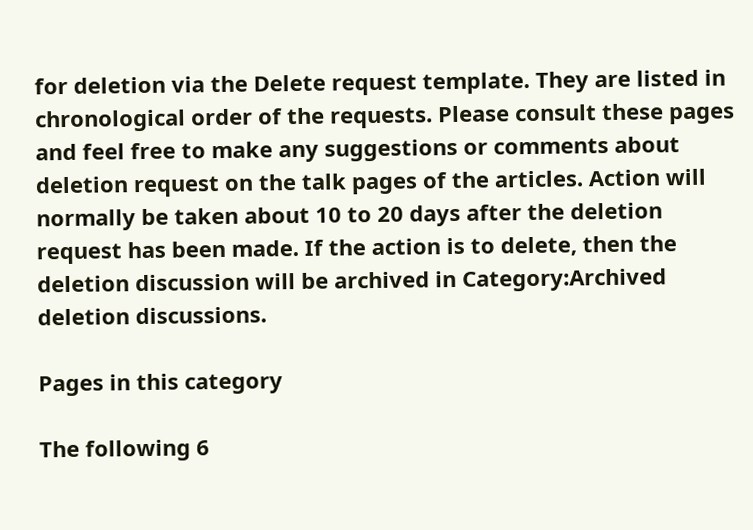for deletion via the Delete request template. They are listed in chronological order of the requests. Please consult these pages and feel free to make any suggestions or comments about deletion request on the talk pages of the articles. Action will normally be taken about 10 to 20 days after the deletion request has been made. If the action is to delete, then the deletion discussion will be archived in Category:Archived deletion discussions.

Pages in this category

The following 6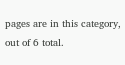pages are in this category, out of 6 total.